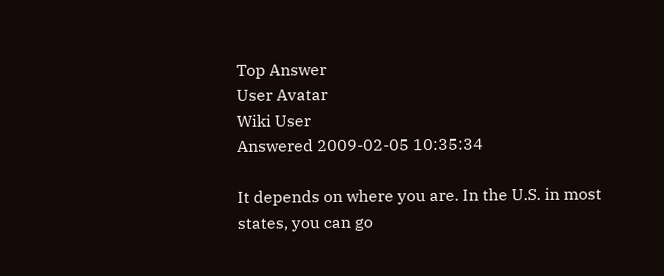Top Answer
User Avatar
Wiki User
Answered 2009-02-05 10:35:34

It depends on where you are. In the U.S. in most states, you can go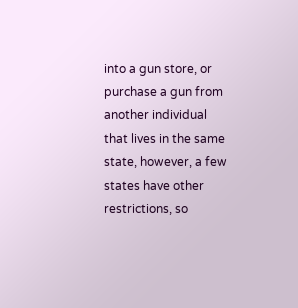into a gun store, or purchase a gun from another individual that lives in the same state, however, a few states have other restrictions, so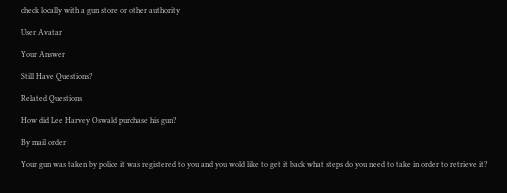check locally with a gun store or other authority

User Avatar

Your Answer

Still Have Questions?

Related Questions

How did Lee Harvey Oswald purchase his gun?

By mail order

Your gun was taken by police it was registered to you and you wold like to get it back what steps do you need to take in order to retrieve it?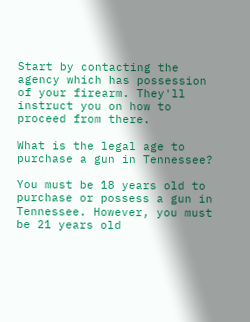Start by contacting the agency which has possession of your firearm. They'll instruct you on how to proceed from there.

What is the legal age to purchase a gun in Tennessee?

You must be 18 years old to purchase or possess a gun in Tennessee. However, you must be 21 years old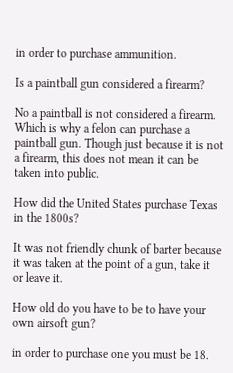in order to purchase ammunition.

Is a paintball gun considered a firearm?

No a paintball is not considered a firearm. Which is why a felon can purchase a paintball gun. Though just because it is not a firearm, this does not mean it can be taken into public.

How did the United States purchase Texas in the 1800s?

It was not friendly chunk of barter because it was taken at the point of a gun, take it or leave it.

How old do you have to be to have your own airsoft gun?

in order to purchase one you must be 18.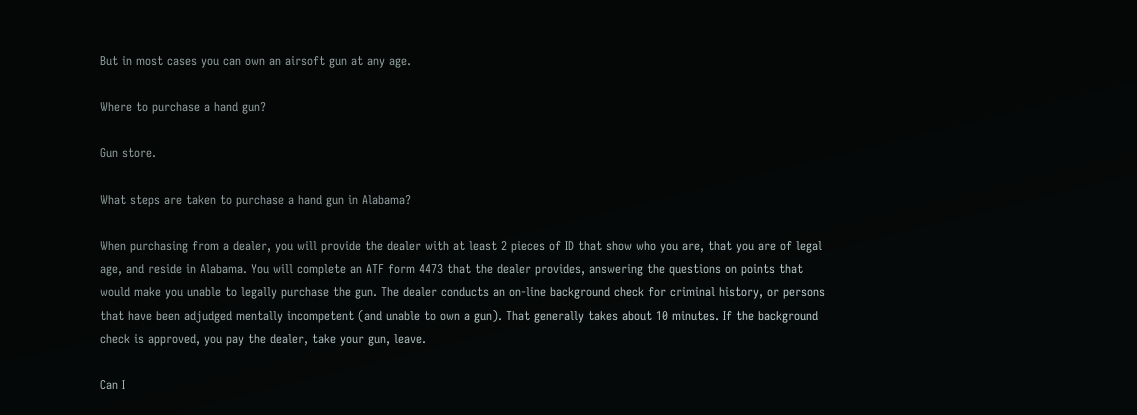But in most cases you can own an airsoft gun at any age.

Where to purchase a hand gun?

Gun store.

What steps are taken to purchase a hand gun in Alabama?

When purchasing from a dealer, you will provide the dealer with at least 2 pieces of ID that show who you are, that you are of legal age, and reside in Alabama. You will complete an ATF form 4473 that the dealer provides, answering the questions on points that would make you unable to legally purchase the gun. The dealer conducts an on-line background check for criminal history, or persons that have been adjudged mentally incompetent (and unable to own a gun). That generally takes about 10 minutes. If the background check is approved, you pay the dealer, take your gun, leave.

Can I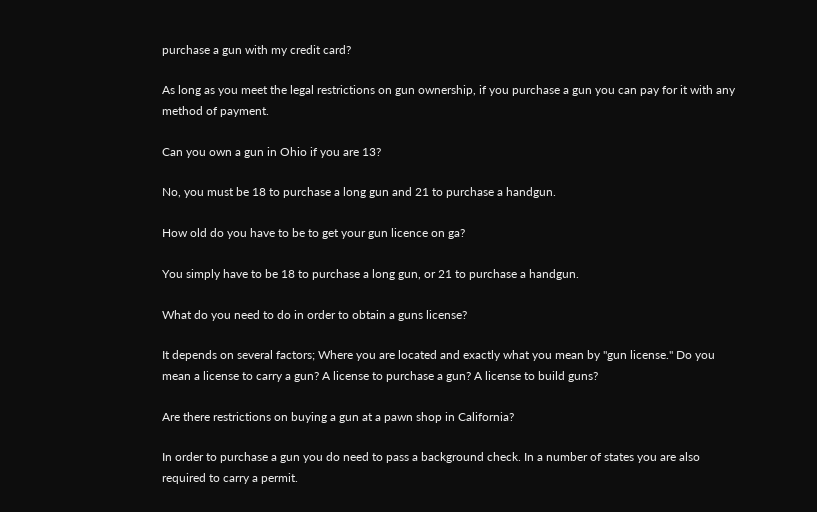purchase a gun with my credit card?

As long as you meet the legal restrictions on gun ownership, if you purchase a gun you can pay for it with any method of payment.

Can you own a gun in Ohio if you are 13?

No, you must be 18 to purchase a long gun and 21 to purchase a handgun.

How old do you have to be to get your gun licence on ga?

You simply have to be 18 to purchase a long gun, or 21 to purchase a handgun.

What do you need to do in order to obtain a guns license?

It depends on several factors; Where you are located and exactly what you mean by "gun license." Do you mean a license to carry a gun? A license to purchase a gun? A license to build guns?

Are there restrictions on buying a gun at a pawn shop in California?

In order to purchase a gun you do need to pass a background check. In a number of states you are also required to carry a permit.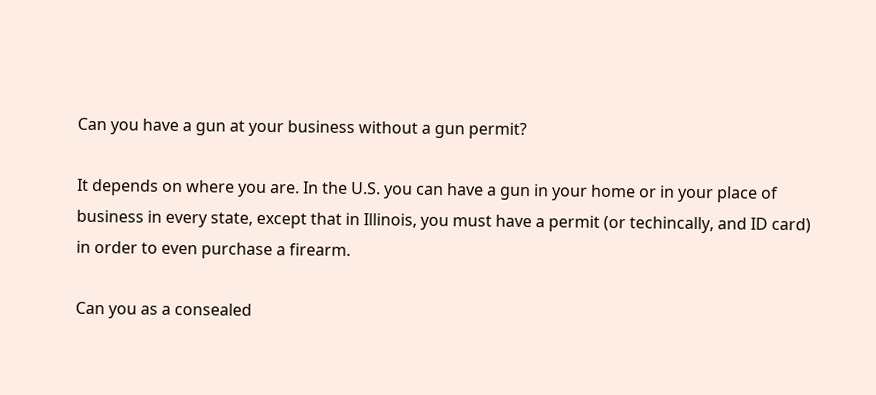Can you have a gun at your business without a gun permit?

It depends on where you are. In the U.S. you can have a gun in your home or in your place of business in every state, except that in Illinois, you must have a permit (or techincally, and ID card) in order to even purchase a firearm.

Can you as a consealed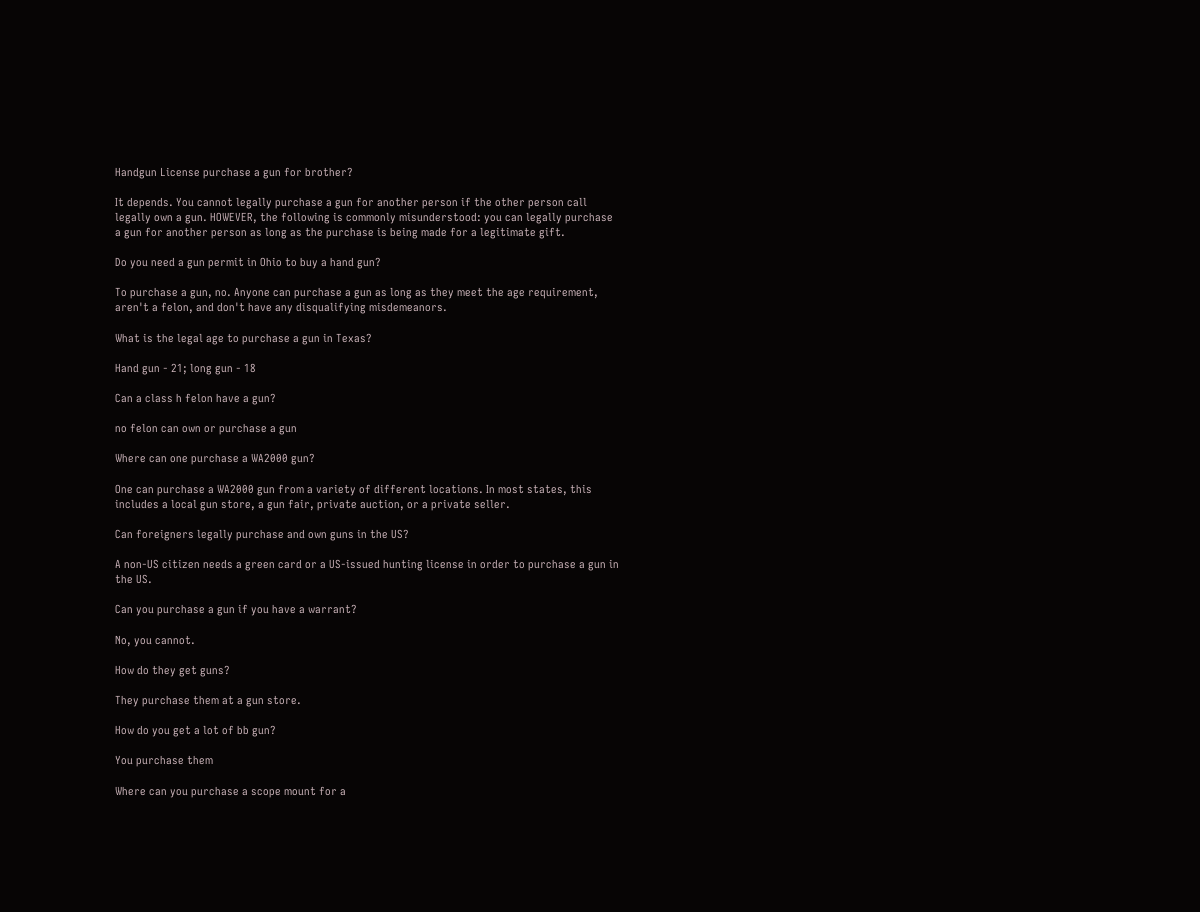Handgun License purchase a gun for brother?

It depends. You cannot legally purchase a gun for another person if the other person call legally own a gun. HOWEVER, the following is commonly misunderstood: you can legally purchase a gun for another person as long as the purchase is being made for a legitimate gift.

Do you need a gun permit in Ohio to buy a hand gun?

To purchase a gun, no. Anyone can purchase a gun as long as they meet the age requirement, aren't a felon, and don't have any disqualifying misdemeanors.

What is the legal age to purchase a gun in Texas?

Hand gun - 21; long gun - 18

Can a class h felon have a gun?

no felon can own or purchase a gun

Where can one purchase a WA2000 gun?

One can purchase a WA2000 gun from a variety of different locations. In most states, this includes a local gun store, a gun fair, private auction, or a private seller.

Can foreigners legally purchase and own guns in the US?

A non-US citizen needs a green card or a US-issued hunting license in order to purchase a gun in the US.

Can you purchase a gun if you have a warrant?

No, you cannot.

How do they get guns?

They purchase them at a gun store.

How do you get a lot of bb gun?

You purchase them

Where can you purchase a scope mount for a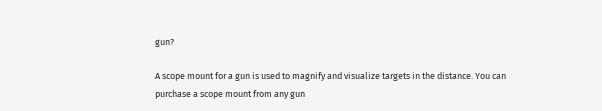gun?

A scope mount for a gun is used to magnify and visualize targets in the distance. You can purchase a scope mount from any gun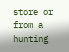store or from a hunting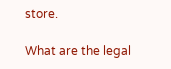store.

What are the legal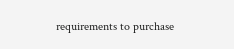requirements to purchase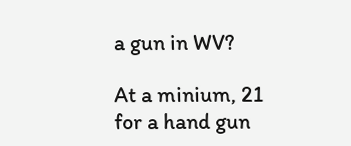a gun in WV?

At a minium, 21 for a hand gun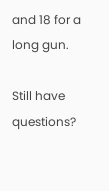and 18 for a long gun.

Still have questions?